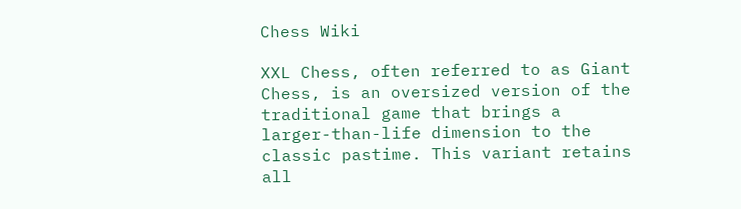Chess Wiki

XXL Chess, often referred to as Giant Chess, is an oversized version of the traditional game that brings a larger-than-life dimension to the classic pastime. This variant retains all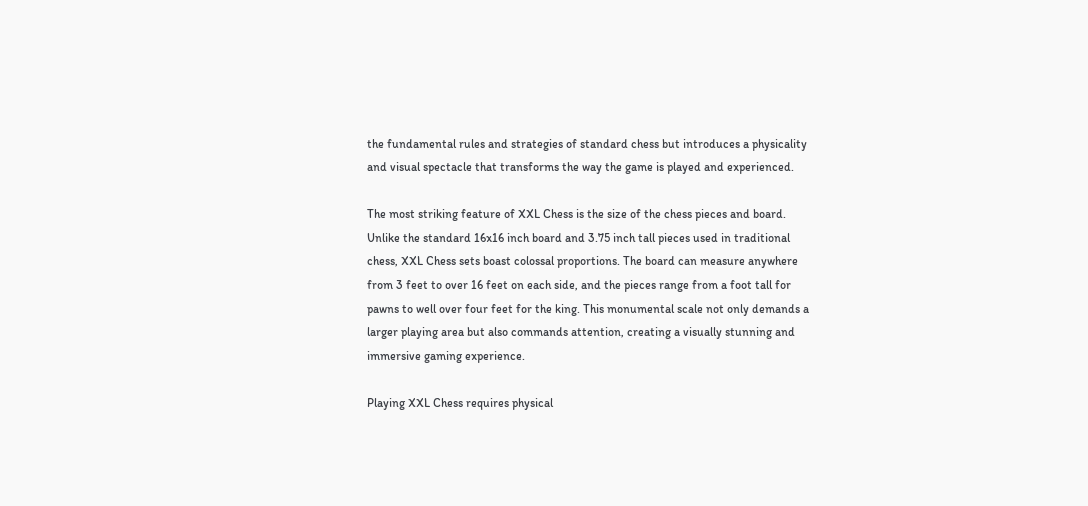the fundamental rules and strategies of standard chess but introduces a physicality and visual spectacle that transforms the way the game is played and experienced.

The most striking feature of XXL Chess is the size of the chess pieces and board. Unlike the standard 16x16 inch board and 3.75 inch tall pieces used in traditional chess, XXL Chess sets boast colossal proportions. The board can measure anywhere from 3 feet to over 16 feet on each side, and the pieces range from a foot tall for pawns to well over four feet for the king. This monumental scale not only demands a larger playing area but also commands attention, creating a visually stunning and immersive gaming experience.

Playing XXL Chess requires physical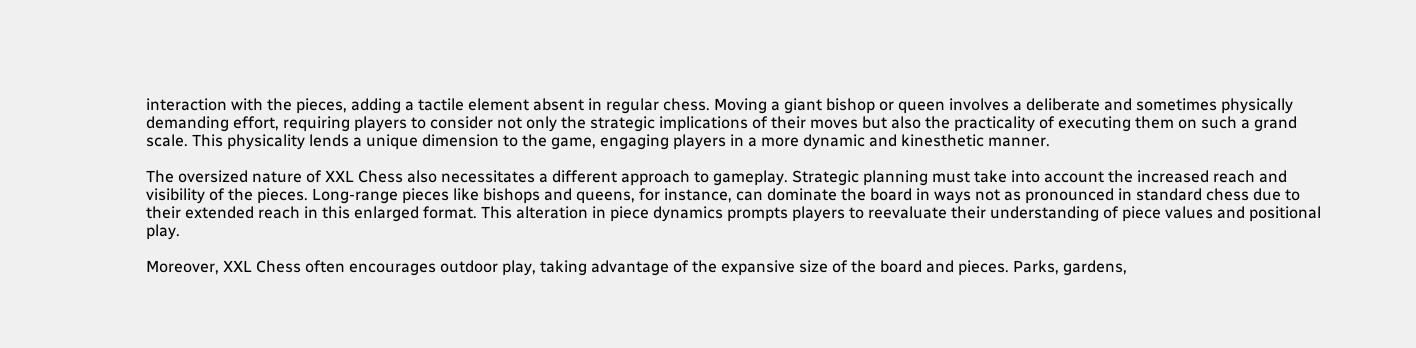interaction with the pieces, adding a tactile element absent in regular chess. Moving a giant bishop or queen involves a deliberate and sometimes physically demanding effort, requiring players to consider not only the strategic implications of their moves but also the practicality of executing them on such a grand scale. This physicality lends a unique dimension to the game, engaging players in a more dynamic and kinesthetic manner.

The oversized nature of XXL Chess also necessitates a different approach to gameplay. Strategic planning must take into account the increased reach and visibility of the pieces. Long-range pieces like bishops and queens, for instance, can dominate the board in ways not as pronounced in standard chess due to their extended reach in this enlarged format. This alteration in piece dynamics prompts players to reevaluate their understanding of piece values and positional play.

Moreover, XXL Chess often encourages outdoor play, taking advantage of the expansive size of the board and pieces. Parks, gardens,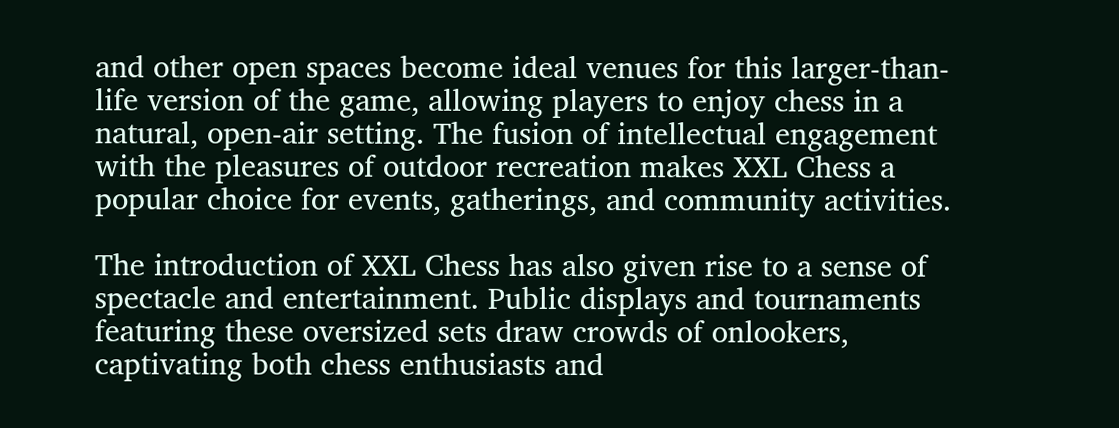and other open spaces become ideal venues for this larger-than-life version of the game, allowing players to enjoy chess in a natural, open-air setting. The fusion of intellectual engagement with the pleasures of outdoor recreation makes XXL Chess a popular choice for events, gatherings, and community activities.

The introduction of XXL Chess has also given rise to a sense of spectacle and entertainment. Public displays and tournaments featuring these oversized sets draw crowds of onlookers, captivating both chess enthusiasts and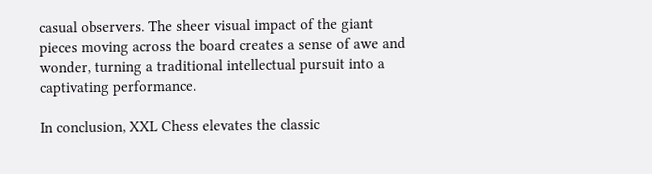casual observers. The sheer visual impact of the giant pieces moving across the board creates a sense of awe and wonder, turning a traditional intellectual pursuit into a captivating performance.

In conclusion, XXL Chess elevates the classic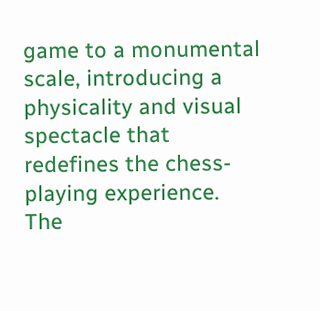game to a monumental scale, introducing a physicality and visual spectacle that redefines the chess-playing experience. The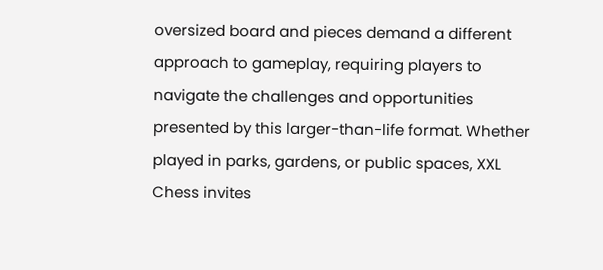oversized board and pieces demand a different approach to gameplay, requiring players to navigate the challenges and opportunities presented by this larger-than-life format. Whether played in parks, gardens, or public spaces, XXL Chess invites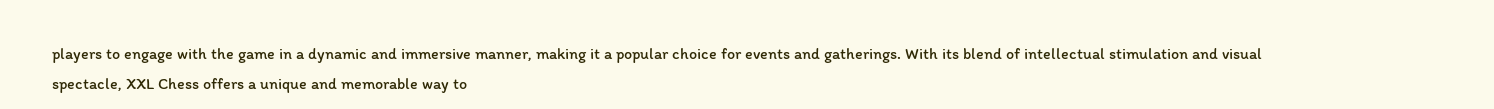players to engage with the game in a dynamic and immersive manner, making it a popular choice for events and gatherings. With its blend of intellectual stimulation and visual spectacle, XXL Chess offers a unique and memorable way to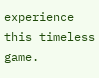experience this timeless game.